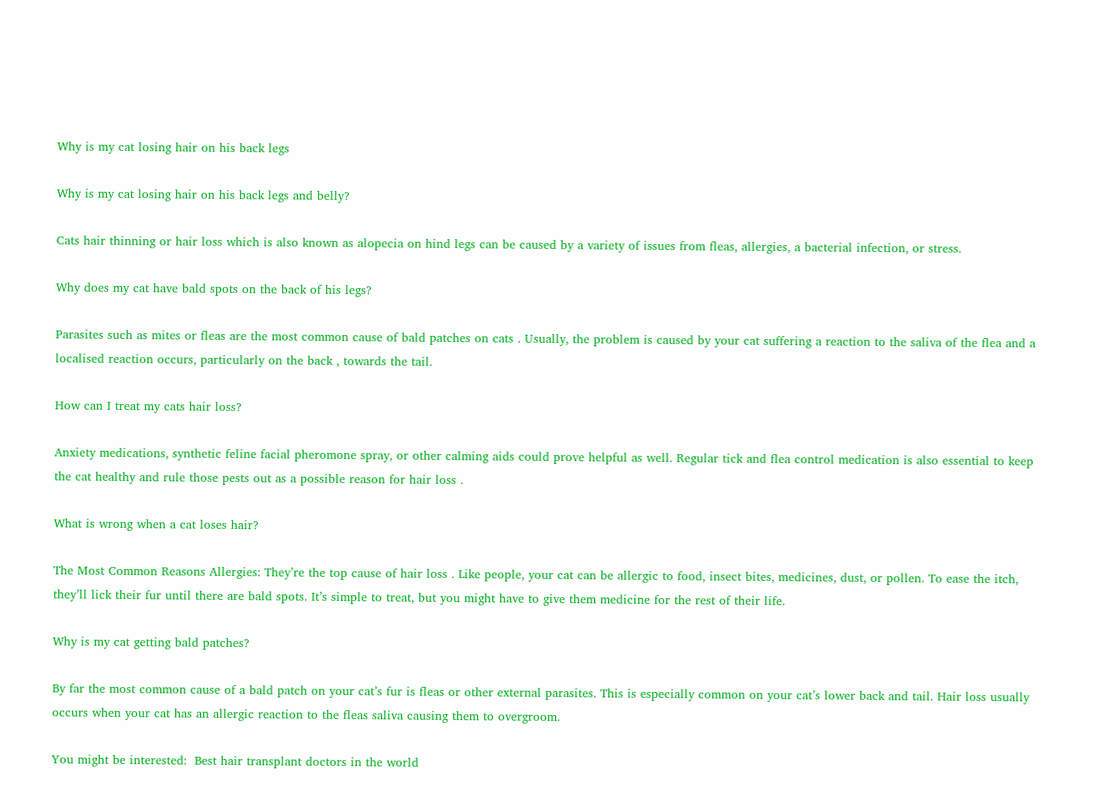Why is my cat losing hair on his back legs

Why is my cat losing hair on his back legs and belly?

Cats hair thinning or hair loss which is also known as alopecia on hind legs can be caused by a variety of issues from fleas, allergies, a bacterial infection, or stress.

Why does my cat have bald spots on the back of his legs?

Parasites such as mites or fleas are the most common cause of bald patches on cats . Usually, the problem is caused by your cat suffering a reaction to the saliva of the flea and a localised reaction occurs, particularly on the back , towards the tail.

How can I treat my cats hair loss?

Anxiety medications, synthetic feline facial pheromone spray, or other calming aids could prove helpful as well. Regular tick and flea control medication is also essential to keep the cat healthy and rule those pests out as a possible reason for hair loss .

What is wrong when a cat loses hair?

The Most Common Reasons Allergies: They’re the top cause of hair loss . Like people, your cat can be allergic to food, insect bites, medicines, dust, or pollen. To ease the itch, they’ll lick their fur until there are bald spots. It’s simple to treat, but you might have to give them medicine for the rest of their life.

Why is my cat getting bald patches?

By far the most common cause of a bald patch on your cat’s fur is fleas or other external parasites. This is especially common on your cat’s lower back and tail. Hair loss usually occurs when your cat has an allergic reaction to the fleas saliva causing them to overgroom.

You might be interested:  Best hair transplant doctors in the world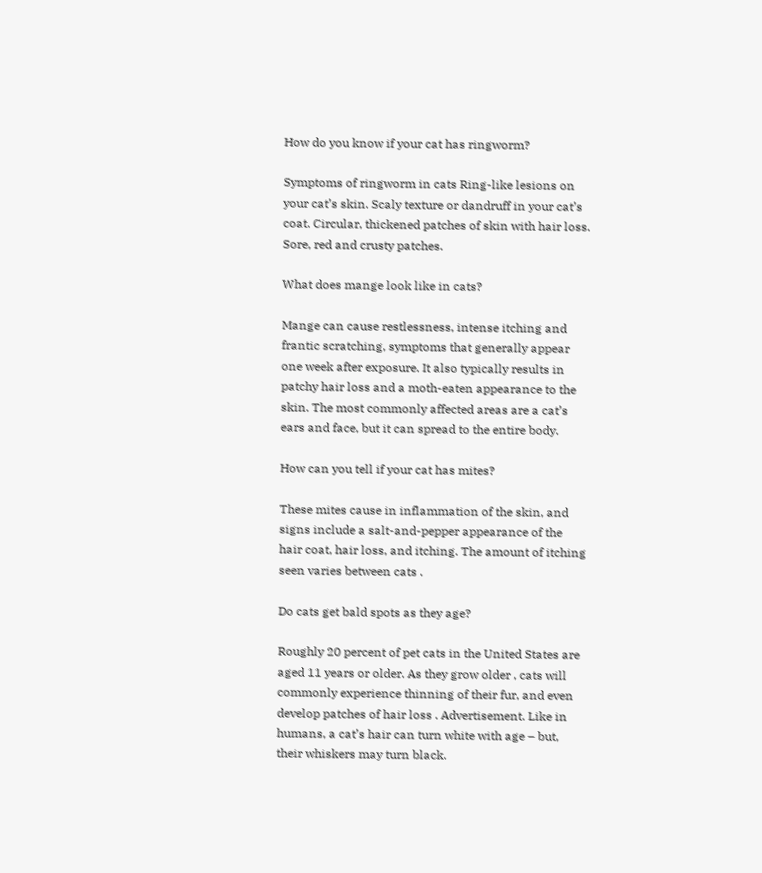How do you know if your cat has ringworm?

Symptoms of ringworm in cats Ring-like lesions on your cat’s skin. Scaly texture or dandruff in your cat’s coat. Circular, thickened patches of skin with hair loss. Sore, red and crusty patches.

What does mange look like in cats?

Mange can cause restlessness, intense itching and frantic scratching, symptoms that generally appear one week after exposure. It also typically results in patchy hair loss and a moth-eaten appearance to the skin. The most commonly affected areas are a cat’s ears and face, but it can spread to the entire body.

How can you tell if your cat has mites?

These mites cause in inflammation of the skin, and signs include a salt-and-pepper appearance of the hair coat, hair loss, and itching. The amount of itching seen varies between cats .

Do cats get bald spots as they age?

Roughly 20 percent of pet cats in the United States are aged 11 years or older. As they grow older , cats will commonly experience thinning of their fur, and even develop patches of hair loss . Advertisement. Like in humans, a cat’s hair can turn white with age – but, their whiskers may turn black.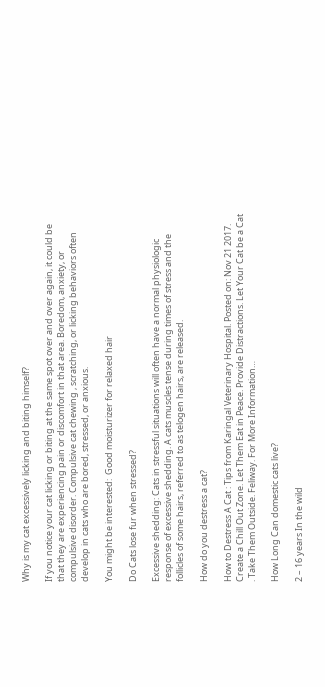Why is my cat excessively licking and biting himself?

If you notice your cat licking or biting at the same spot over and over again, it could be that they are experiencing pain or discomfort in that area. Boredom, anxiety, or compulsive disorder. Compulsive cat chewing , scratching, or licking behaviors often develop in cats who are bored, stressed, or anxious.

You might be interested:  Good moisturizer for relaxed hair

Do Cats lose fur when stressed?

Excessive shedding: Cats in stressful situations will often have a normal physiologic response of excessive shedding. A cats muscles tense during times of stress and the follicles of some hairs, referred to as telogen hairs, are released.

How do you destress a cat?

How to Destress A Cat : Tips from Karingal Veterinary Hospital. Posted on: Nov 21 2017. Create a Chill Out Zone. Let Them Eat in Peace. Provide Distractions. Let Your Cat be a Cat . Take Them Outside. Feliway. For More Information…

How Long Can domestic cats live?

2 – 16 years In the wild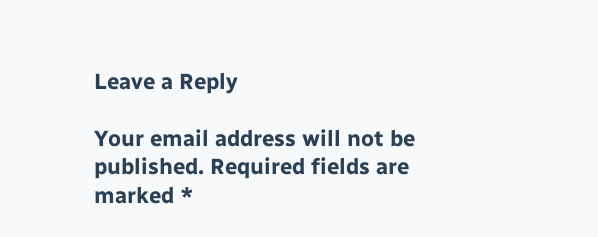Leave a Reply

Your email address will not be published. Required fields are marked *